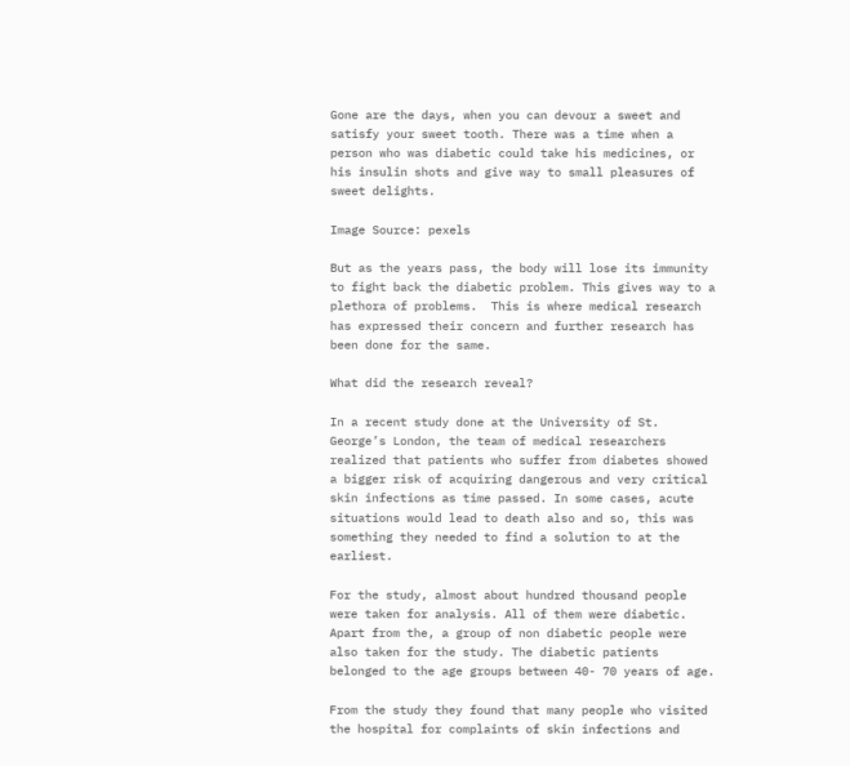Gone are the days, when you can devour a sweet and satisfy your sweet tooth. There was a time when a person who was diabetic could take his medicines, or his insulin shots and give way to small pleasures of sweet delights.

Image Source: pexels

But as the years pass, the body will lose its immunity to fight back the diabetic problem. This gives way to a plethora of problems.  This is where medical research has expressed their concern and further research has been done for the same.

What did the research reveal?

In a recent study done at the University of St. George’s London, the team of medical researchers realized that patients who suffer from diabetes showed a bigger risk of acquiring dangerous and very critical skin infections as time passed. In some cases, acute situations would lead to death also and so, this was something they needed to find a solution to at the earliest.

For the study, almost about hundred thousand people were taken for analysis. All of them were diabetic.  Apart from the, a group of non diabetic people were also taken for the study. The diabetic patients belonged to the age groups between 40- 70 years of age.

From the study they found that many people who visited the hospital for complaints of skin infections and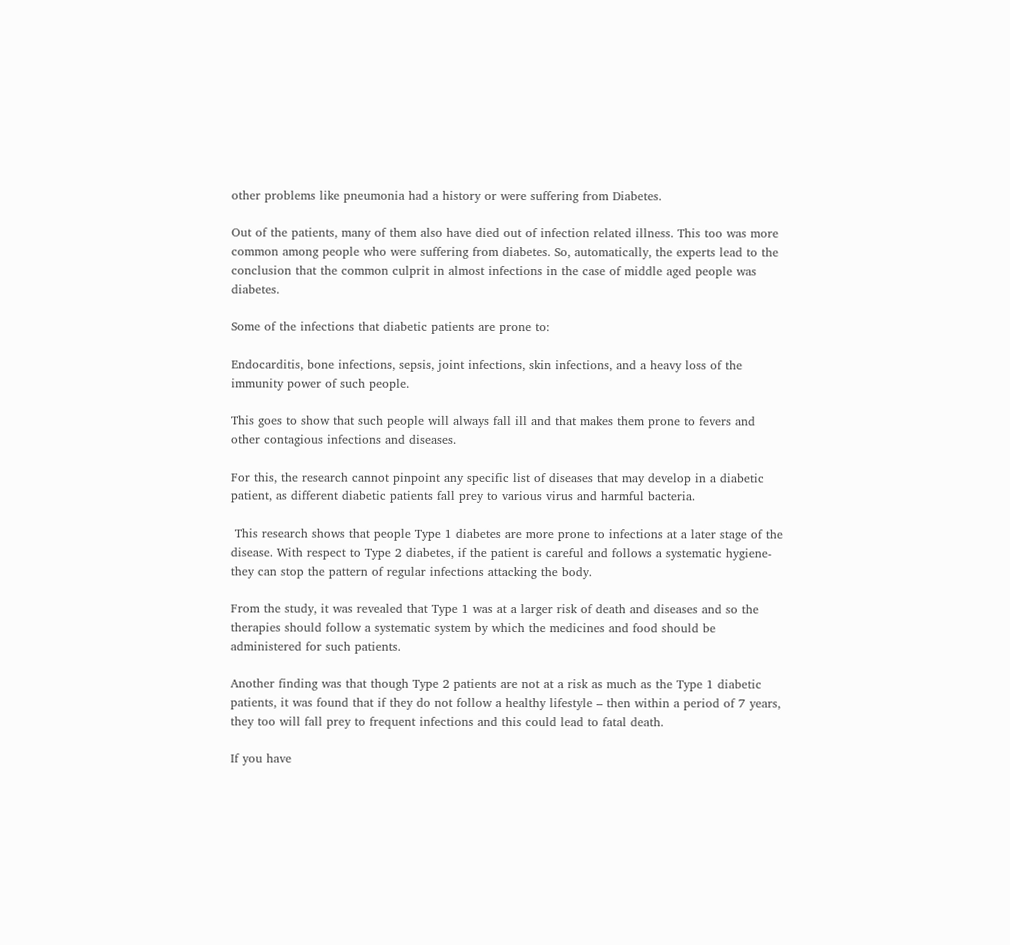other problems like pneumonia had a history or were suffering from Diabetes.

Out of the patients, many of them also have died out of infection related illness. This too was more common among people who were suffering from diabetes. So, automatically, the experts lead to the conclusion that the common culprit in almost infections in the case of middle aged people was diabetes.

Some of the infections that diabetic patients are prone to:

Endocarditis, bone infections, sepsis, joint infections, skin infections, and a heavy loss of the immunity power of such people.

This goes to show that such people will always fall ill and that makes them prone to fevers and other contagious infections and diseases.

For this, the research cannot pinpoint any specific list of diseases that may develop in a diabetic patient, as different diabetic patients fall prey to various virus and harmful bacteria.

 This research shows that people Type 1 diabetes are more prone to infections at a later stage of the disease. With respect to Type 2 diabetes, if the patient is careful and follows a systematic hygiene- they can stop the pattern of regular infections attacking the body.

From the study, it was revealed that Type 1 was at a larger risk of death and diseases and so the therapies should follow a systematic system by which the medicines and food should be administered for such patients.

Another finding was that though Type 2 patients are not at a risk as much as the Type 1 diabetic patients, it was found that if they do not follow a healthy lifestyle – then within a period of 7 years, they too will fall prey to frequent infections and this could lead to fatal death.

If you have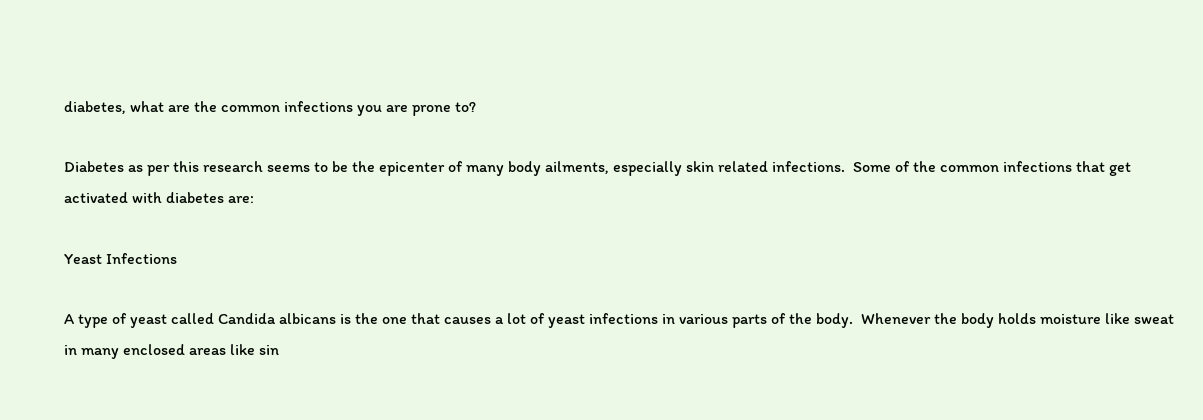diabetes, what are the common infections you are prone to?

Diabetes as per this research seems to be the epicenter of many body ailments, especially skin related infections.  Some of the common infections that get activated with diabetes are:

Yeast Infections

A type of yeast called Candida albicans is the one that causes a lot of yeast infections in various parts of the body.  Whenever the body holds moisture like sweat in many enclosed areas like sin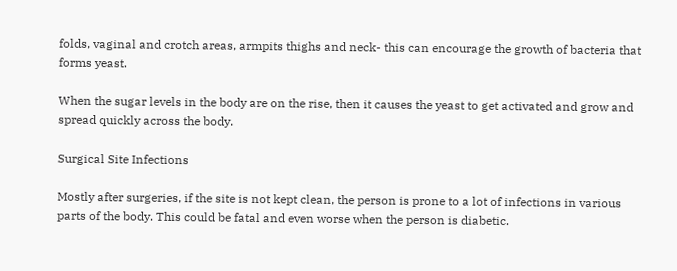folds, vaginal and crotch areas, armpits thighs and neck- this can encourage the growth of bacteria that forms yeast.

When the sugar levels in the body are on the rise, then it causes the yeast to get activated and grow and spread quickly across the body.

Surgical Site Infections

Mostly after surgeries, if the site is not kept clean, the person is prone to a lot of infections in various parts of the body. This could be fatal and even worse when the person is diabetic.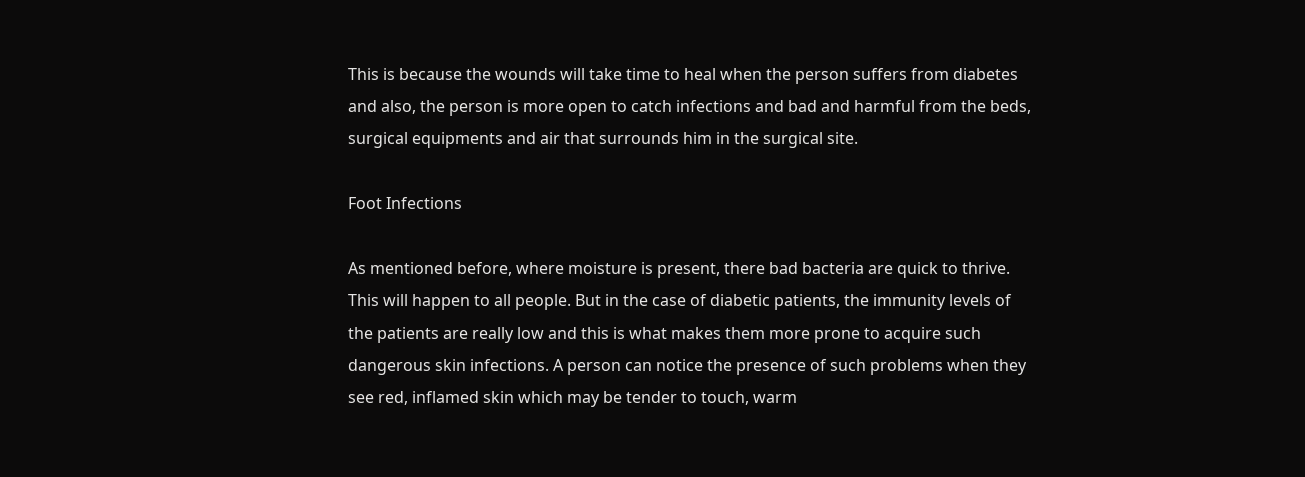This is because the wounds will take time to heal when the person suffers from diabetes and also, the person is more open to catch infections and bad and harmful from the beds, surgical equipments and air that surrounds him in the surgical site.

Foot Infections

As mentioned before, where moisture is present, there bad bacteria are quick to thrive. This will happen to all people. But in the case of diabetic patients, the immunity levels of the patients are really low and this is what makes them more prone to acquire such dangerous skin infections. A person can notice the presence of such problems when they see red, inflamed skin which may be tender to touch, warm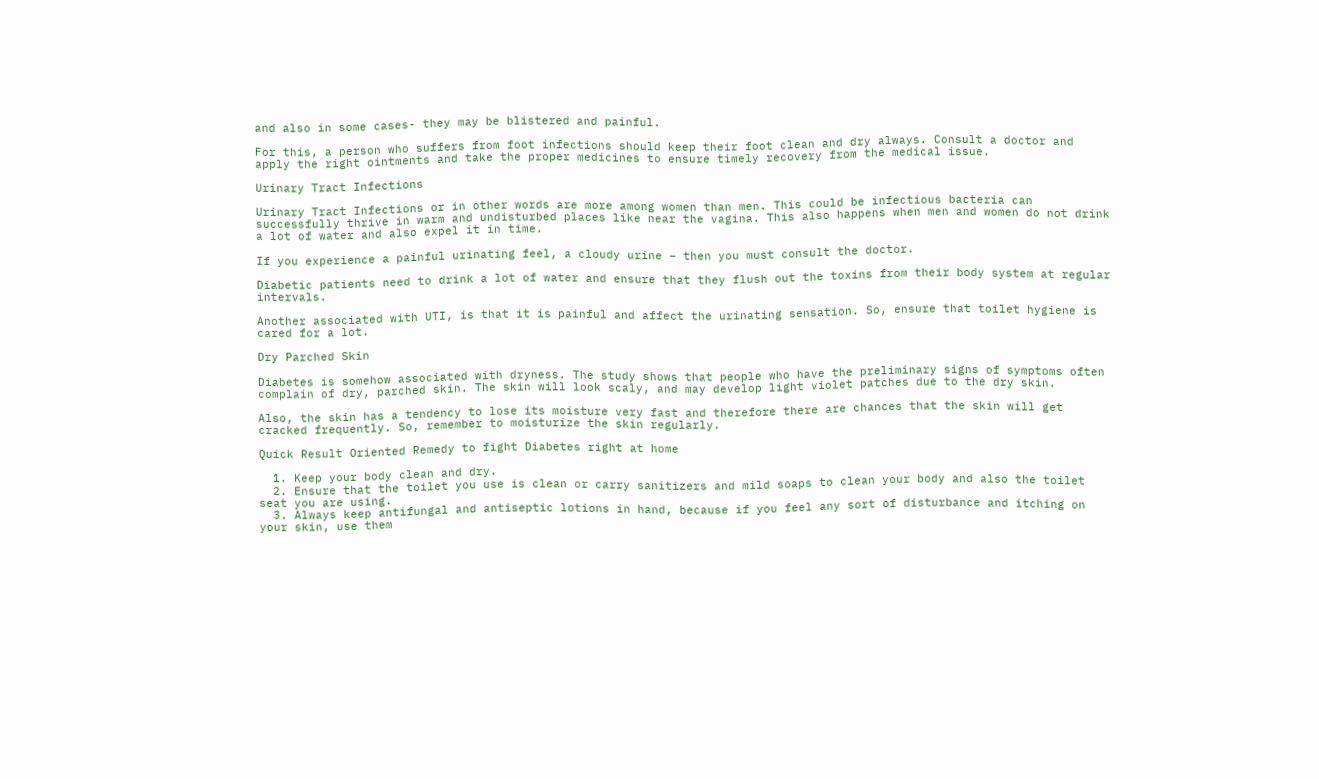and also in some cases- they may be blistered and painful.

For this, a person who suffers from foot infections should keep their foot clean and dry always. Consult a doctor and apply the right ointments and take the proper medicines to ensure timely recovery from the medical issue.

Urinary Tract Infections

Urinary Tract Infections or in other words are more among women than men. This could be infectious bacteria can successfully thrive in warm and undisturbed places like near the vagina. This also happens when men and women do not drink a lot of water and also expel it in time.

If you experience a painful urinating feel, a cloudy urine – then you must consult the doctor.

Diabetic patients need to drink a lot of water and ensure that they flush out the toxins from their body system at regular intervals.

Another associated with UTI, is that it is painful and affect the urinating sensation. So, ensure that toilet hygiene is cared for a lot.

Dry Parched Skin

Diabetes is somehow associated with dryness. The study shows that people who have the preliminary signs of symptoms often complain of dry, parched skin. The skin will look scaly, and may develop light violet patches due to the dry skin.

Also, the skin has a tendency to lose its moisture very fast and therefore there are chances that the skin will get cracked frequently. So, remember to moisturize the skin regularly.

Quick Result Oriented Remedy to fight Diabetes right at home

  1. Keep your body clean and dry.
  2. Ensure that the toilet you use is clean or carry sanitizers and mild soaps to clean your body and also the toilet seat you are using.
  3. Always keep antifungal and antiseptic lotions in hand, because if you feel any sort of disturbance and itching on your skin, use them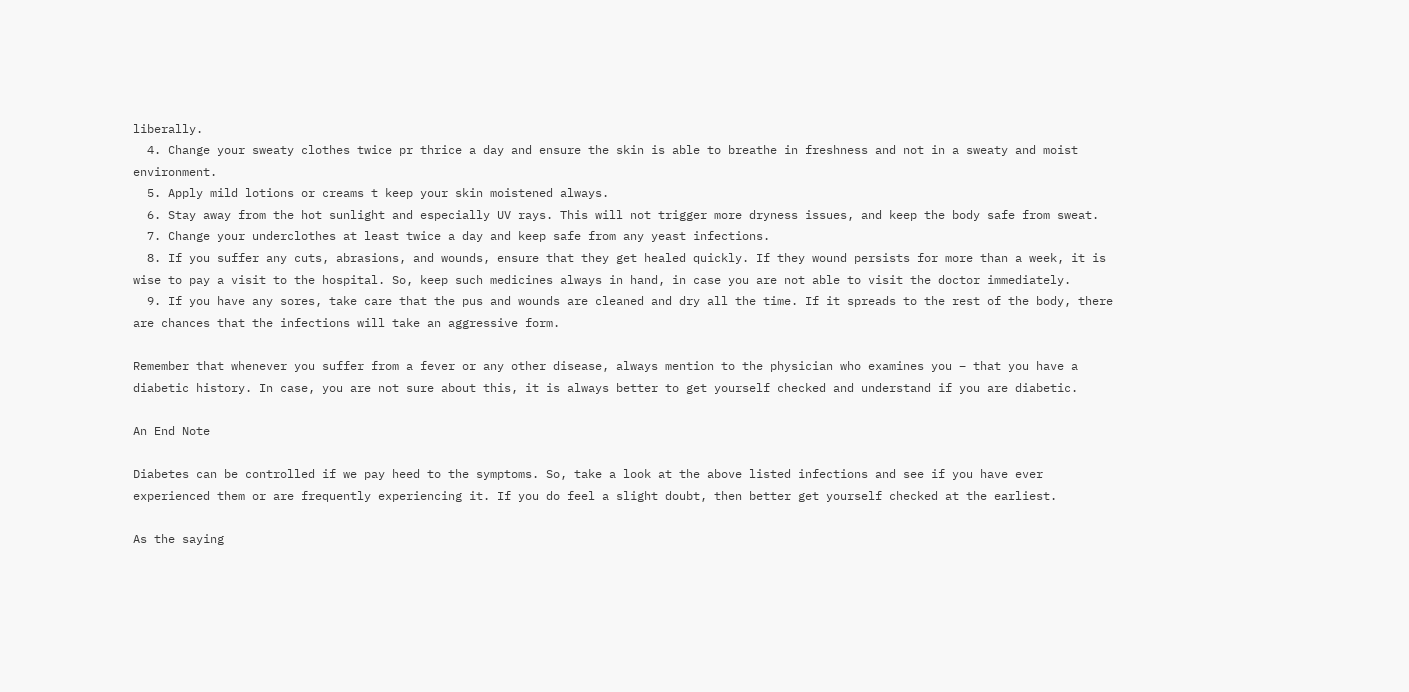liberally.
  4. Change your sweaty clothes twice pr thrice a day and ensure the skin is able to breathe in freshness and not in a sweaty and moist environment.
  5. Apply mild lotions or creams t keep your skin moistened always.
  6. Stay away from the hot sunlight and especially UV rays. This will not trigger more dryness issues, and keep the body safe from sweat.
  7. Change your underclothes at least twice a day and keep safe from any yeast infections.
  8. If you suffer any cuts, abrasions, and wounds, ensure that they get healed quickly. If they wound persists for more than a week, it is wise to pay a visit to the hospital. So, keep such medicines always in hand, in case you are not able to visit the doctor immediately.
  9. If you have any sores, take care that the pus and wounds are cleaned and dry all the time. If it spreads to the rest of the body, there are chances that the infections will take an aggressive form.

Remember that whenever you suffer from a fever or any other disease, always mention to the physician who examines you – that you have a diabetic history. In case, you are not sure about this, it is always better to get yourself checked and understand if you are diabetic.

An End Note

Diabetes can be controlled if we pay heed to the symptoms. So, take a look at the above listed infections and see if you have ever experienced them or are frequently experiencing it. If you do feel a slight doubt, then better get yourself checked at the earliest.

As the saying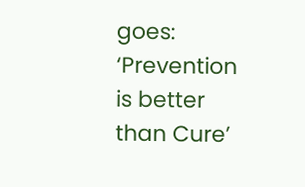goes: ‘Prevention is better than Cure’